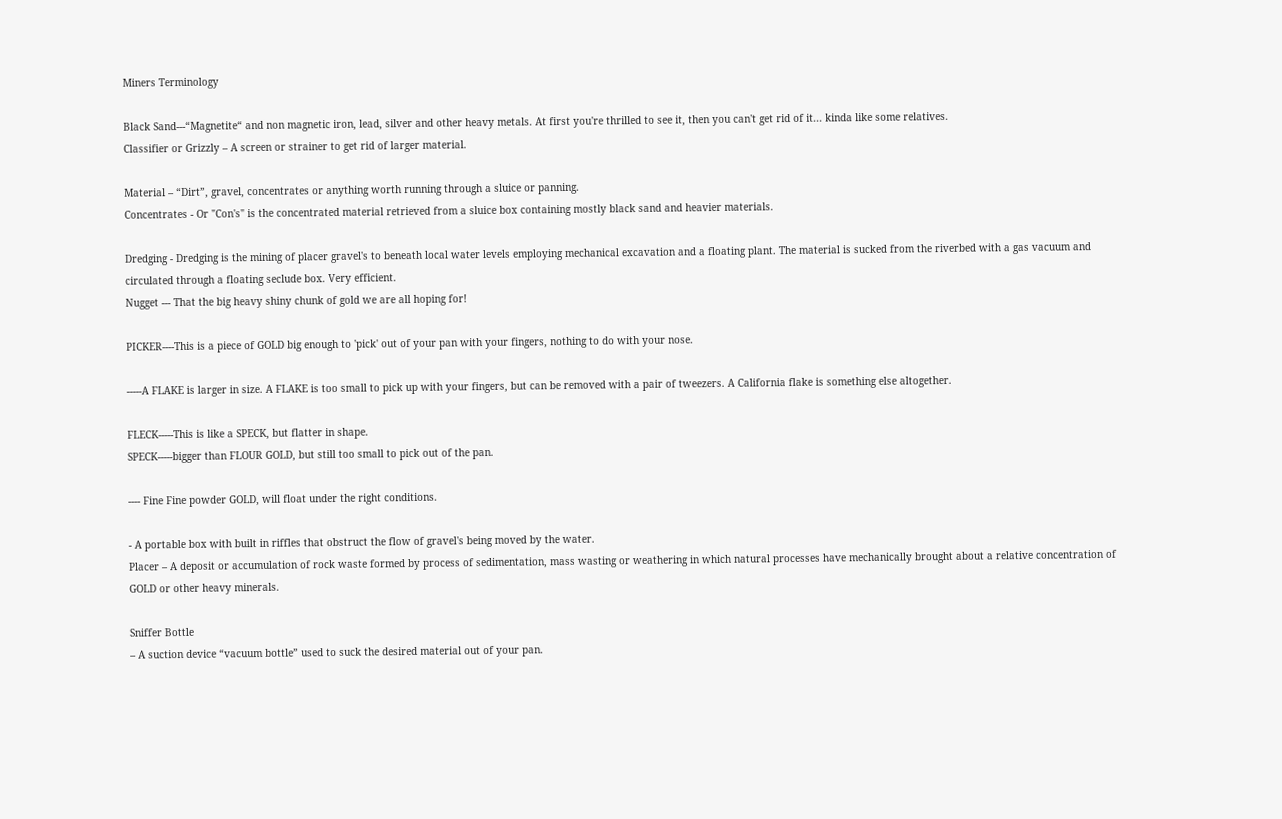Miners Terminology

Black Sand---“Magnetite“ and non magnetic iron, lead, silver and other heavy metals. At first you're thrilled to see it, then you can't get rid of it... kinda like some relatives.
Classifier or Grizzly – A screen or strainer to get rid of larger material.

Material – “Dirt”, gravel, concentrates or anything worth running through a sluice or panning.
Concentrates - Or "Con's" is the concentrated material retrieved from a sluice box containing mostly black sand and heavier materials.

Dredging - Dredging is the mining of placer gravel's to beneath local water levels employing mechanical excavation and a floating plant. The material is sucked from the riverbed with a gas vacuum and circulated through a floating seclude box. Very efficient.
Nugget --- That the big heavy shiny chunk of gold we are all hoping for!

PICKER----This is a piece of GOLD big enough to 'pick' out of your pan with your fingers, nothing to do with your nose.

-----A FLAKE is larger in size. A FLAKE is too small to pick up with your fingers, but can be removed with a pair of tweezers. A California flake is something else altogether.

FLECK-----This is like a SPECK, but flatter in shape.
SPECK-----bigger than FLOUR GOLD, but still too small to pick out of the pan.

---- Fine Fine powder GOLD, will float under the right conditions.

- A portable box with built in riffles that obstruct the flow of gravel's being moved by the water.
Placer – A deposit or accumulation of rock waste formed by process of sedimentation, mass wasting or weathering in which natural processes have mechanically brought about a relative concentration of GOLD or other heavy minerals.

Sniffer Bottle
– A suction device “vacuum bottle” used to suck the desired material out of your pan.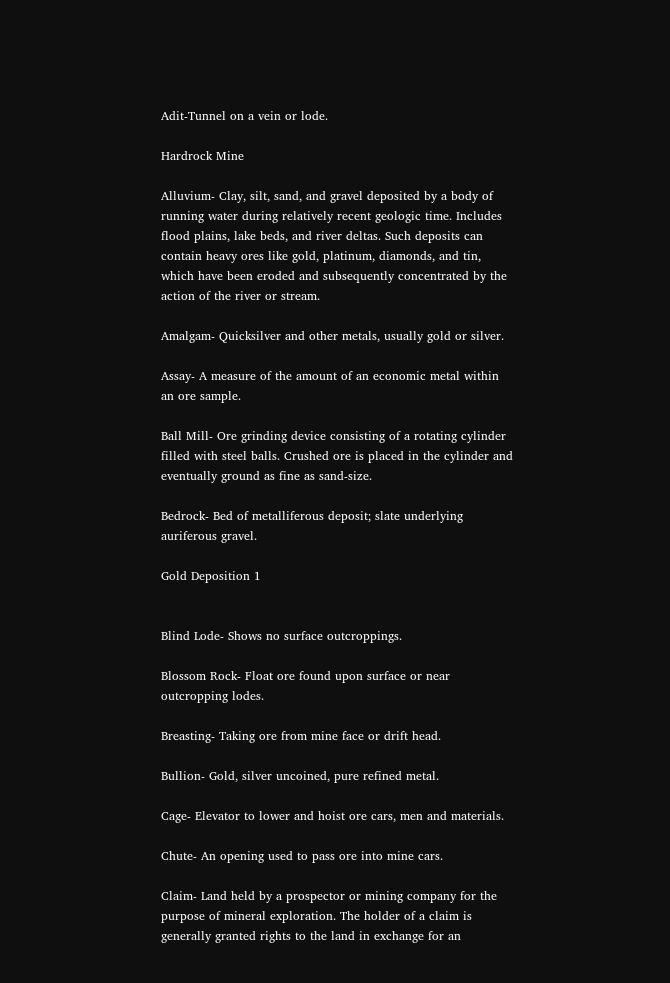Adit-Tunnel on a vein or lode.

Hardrock Mine

Alluvium- Clay, silt, sand, and gravel deposited by a body of running water during relatively recent geologic time. Includes flood plains, lake beds, and river deltas. Such deposits can contain heavy ores like gold, platinum, diamonds, and tin, which have been eroded and subsequently concentrated by the action of the river or stream.

Amalgam- Quicksilver and other metals, usually gold or silver.

Assay- A measure of the amount of an economic metal within an ore sample.

Ball Mill- Ore grinding device consisting of a rotating cylinder filled with steel balls. Crushed ore is placed in the cylinder and eventually ground as fine as sand-size.

Bedrock- Bed of metalliferous deposit; slate underlying auriferous gravel.

Gold Deposition 1


Blind Lode- Shows no surface outcroppings.

Blossom Rock- Float ore found upon surface or near outcropping lodes.

Breasting- Taking ore from mine face or drift head.

Bullion- Gold, silver uncoined, pure refined metal.

Cage- Elevator to lower and hoist ore cars, men and materials.

Chute- An opening used to pass ore into mine cars.

Claim- Land held by a prospector or mining company for the purpose of mineral exploration. The holder of a claim is generally granted rights to the land in exchange for an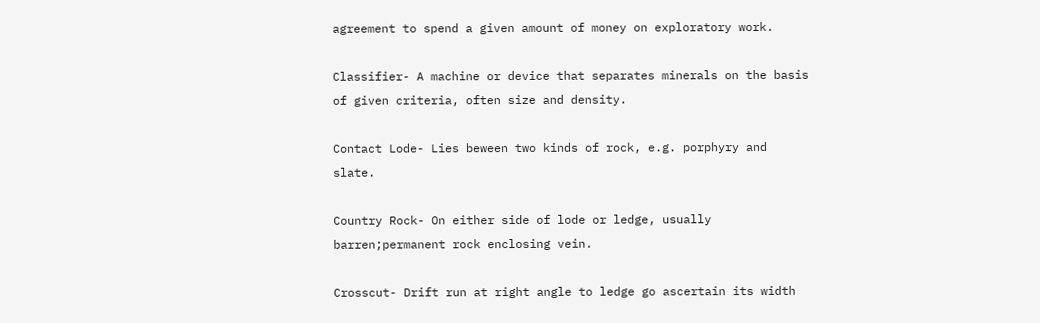agreement to spend a given amount of money on exploratory work.

Classifier- A machine or device that separates minerals on the basis of given criteria, often size and density.

Contact Lode- Lies beween two kinds of rock, e.g. porphyry and slate.

Country Rock- On either side of lode or ledge, usually barren;permanent rock enclosing vein.

Crosscut- Drift run at right angle to ledge go ascertain its width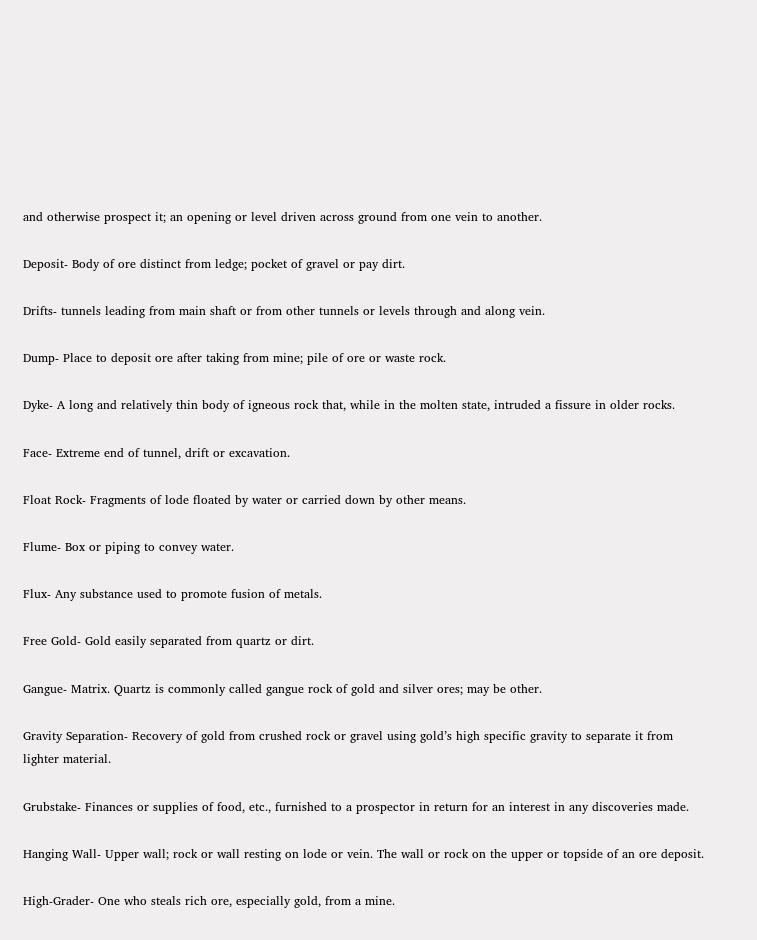and otherwise prospect it; an opening or level driven across ground from one vein to another.

Deposit- Body of ore distinct from ledge; pocket of gravel or pay dirt.

Drifts- tunnels leading from main shaft or from other tunnels or levels through and along vein.

Dump- Place to deposit ore after taking from mine; pile of ore or waste rock.

Dyke- A long and relatively thin body of igneous rock that, while in the molten state, intruded a fissure in older rocks.

Face- Extreme end of tunnel, drift or excavation.

Float Rock- Fragments of lode floated by water or carried down by other means.

Flume- Box or piping to convey water.

Flux- Any substance used to promote fusion of metals.

Free Gold- Gold easily separated from quartz or dirt.

Gangue- Matrix. Quartz is commonly called gangue rock of gold and silver ores; may be other.

Gravity Separation- Recovery of gold from crushed rock or gravel using gold’s high specific gravity to separate it from lighter material.

Grubstake- Finances or supplies of food, etc., furnished to a prospector in return for an interest in any discoveries made.

Hanging Wall- Upper wall; rock or wall resting on lode or vein. The wall or rock on the upper or topside of an ore deposit.

High-Grader- One who steals rich ore, especially gold, from a mine.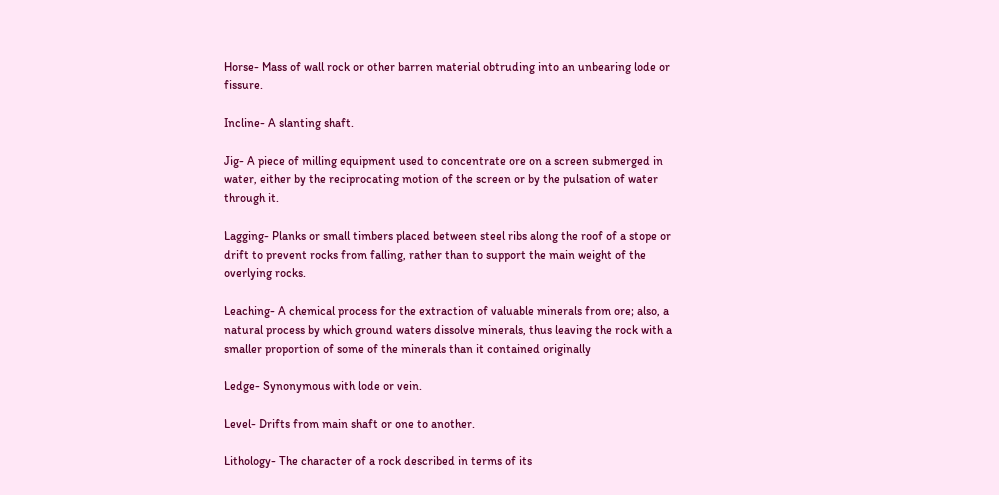Horse- Mass of wall rock or other barren material obtruding into an unbearing lode or fissure.

Incline- A slanting shaft.

Jig- A piece of milling equipment used to concentrate ore on a screen submerged in water, either by the reciprocating motion of the screen or by the pulsation of water through it.

Lagging- Planks or small timbers placed between steel ribs along the roof of a stope or drift to prevent rocks from falling, rather than to support the main weight of the overlying rocks.

Leaching- A chemical process for the extraction of valuable minerals from ore; also, a natural process by which ground waters dissolve minerals, thus leaving the rock with a smaller proportion of some of the minerals than it contained originally

Ledge- Synonymous with lode or vein.

Level- Drifts from main shaft or one to another.

Lithology- The character of a rock described in terms of its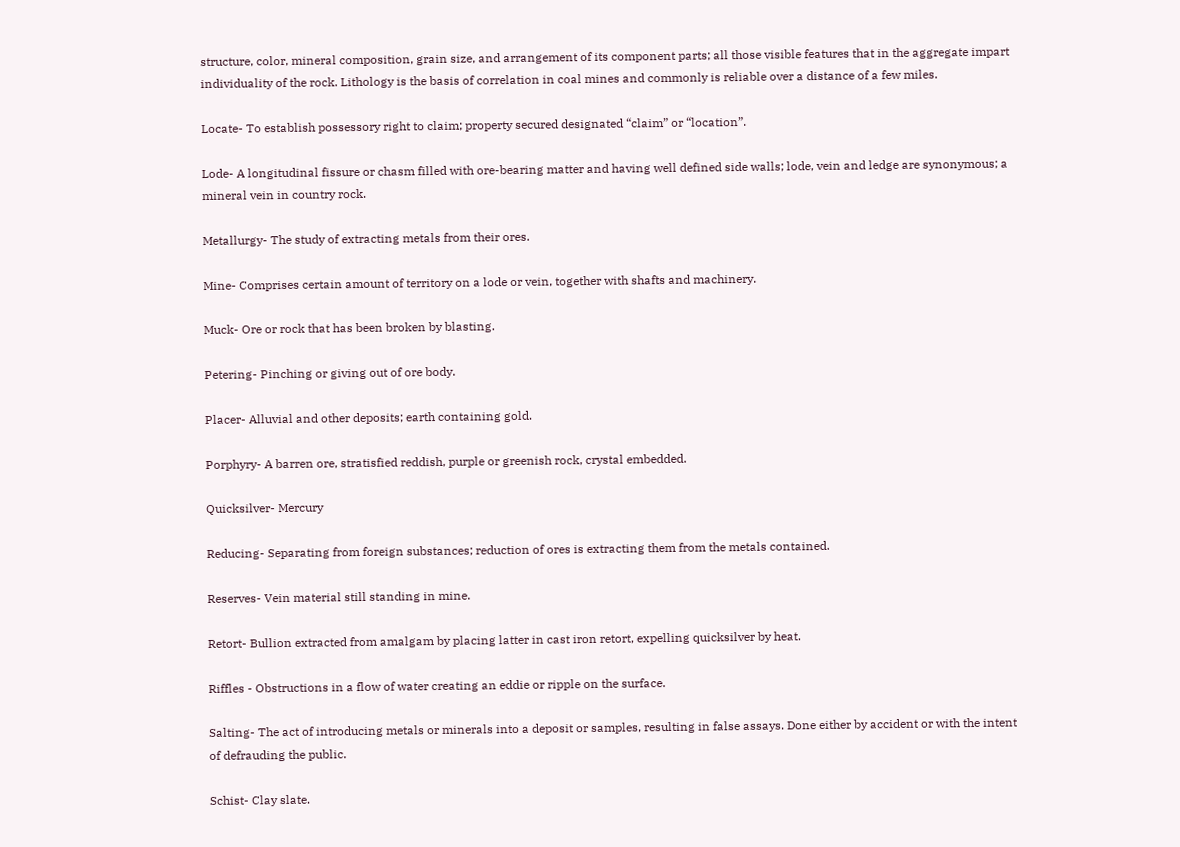structure, color, mineral composition, grain size, and arrangement of its component parts; all those visible features that in the aggregate impart individuality of the rock. Lithology is the basis of correlation in coal mines and commonly is reliable over a distance of a few miles.

Locate- To establish possessory right to claim; property secured designated “claim” or “location”.

Lode- A longitudinal fissure or chasm filled with ore-bearing matter and having well defined side walls; lode, vein and ledge are synonymous; a mineral vein in country rock.

Metallurgy- The study of extracting metals from their ores.

Mine- Comprises certain amount of territory on a lode or vein, together with shafts and machinery.

Muck- Ore or rock that has been broken by blasting.

Petering- Pinching or giving out of ore body.

Placer- Alluvial and other deposits; earth containing gold.

Porphyry- A barren ore, stratisfied reddish, purple or greenish rock, crystal embedded.

Quicksilver- Mercury

Reducing- Separating from foreign substances; reduction of ores is extracting them from the metals contained.

Reserves- Vein material still standing in mine.

Retort- Bullion extracted from amalgam by placing latter in cast iron retort, expelling quicksilver by heat.

Riffles - Obstructions in a flow of water creating an eddie or ripple on the surface.

Salting- The act of introducing metals or minerals into a deposit or samples, resulting in false assays. Done either by accident or with the intent of defrauding the public.

Schist- Clay slate.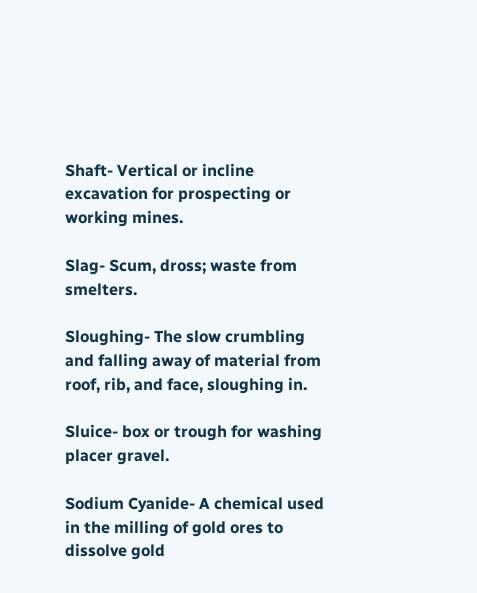Shaft- Vertical or incline excavation for prospecting or working mines.

Slag- Scum, dross; waste from smelters.

Sloughing- The slow crumbling and falling away of material from roof, rib, and face, sloughing in.

Sluice- box or trough for washing placer gravel.

Sodium Cyanide- A chemical used in the milling of gold ores to dissolve gold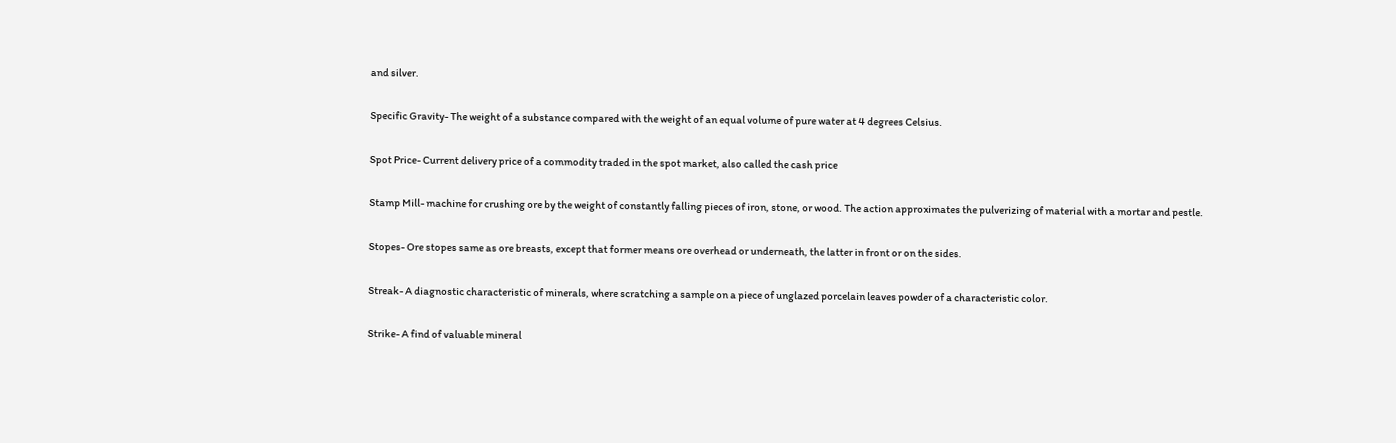and silver.

Specific Gravity- The weight of a substance compared with the weight of an equal volume of pure water at 4 degrees Celsius.

Spot Price- Current delivery price of a commodity traded in the spot market, also called the cash price

Stamp Mill- machine for crushing ore by the weight of constantly falling pieces of iron, stone, or wood. The action approximates the pulverizing of material with a mortar and pestle.

Stopes- Ore stopes same as ore breasts, except that former means ore overhead or underneath, the latter in front or on the sides.

Streak- A diagnostic characteristic of minerals, where scratching a sample on a piece of unglazed porcelain leaves powder of a characteristic color.

Strike- A find of valuable mineral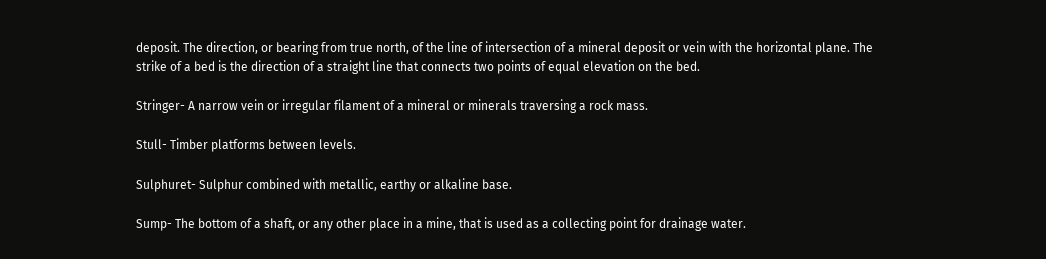deposit. The direction, or bearing from true north, of the line of intersection of a mineral deposit or vein with the horizontal plane. The strike of a bed is the direction of a straight line that connects two points of equal elevation on the bed.

Stringer- A narrow vein or irregular filament of a mineral or minerals traversing a rock mass.

Stull- Timber platforms between levels.

Sulphuret- Sulphur combined with metallic, earthy or alkaline base.

Sump- The bottom of a shaft, or any other place in a mine, that is used as a collecting point for drainage water.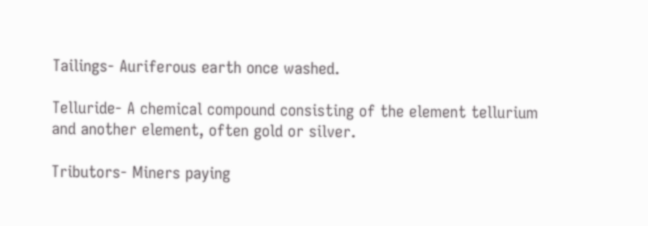Tailings- Auriferous earth once washed.

Telluride- A chemical compound consisting of the element tellurium and another element, often gold or silver.

Tributors- Miners paying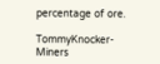percentage of ore.

TommyKnocker- Miners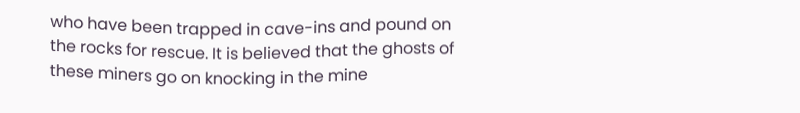who have been trapped in cave-ins and pound on the rocks for rescue. It is believed that the ghosts of these miners go on knocking in the mine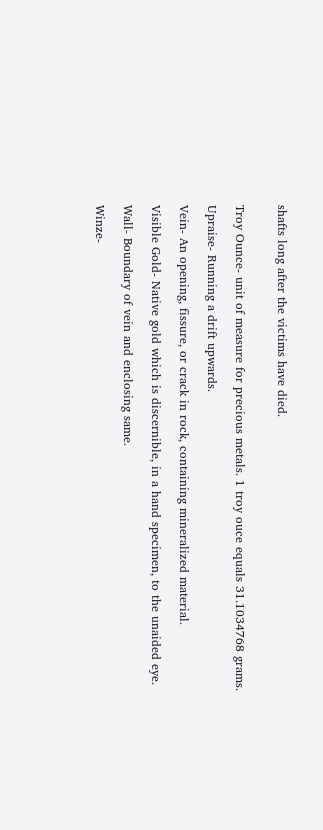shafts long after the victims have died.


Troy Ounce- unit of measure for precious metals. 1 troy ouce equals 31.1034768 grams.

Upraise- Running a drift upwards.

Vein- An opening, fissure, or crack in rock, containing mineralized material.

Visible Gold- Native gold which is discernible, in a hand specimen, to the unaided eye.

Wall- Boundary of vein and enclosing same.

Winze-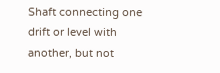Shaft connecting one drift or level with another, but not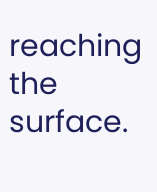reaching the surface.